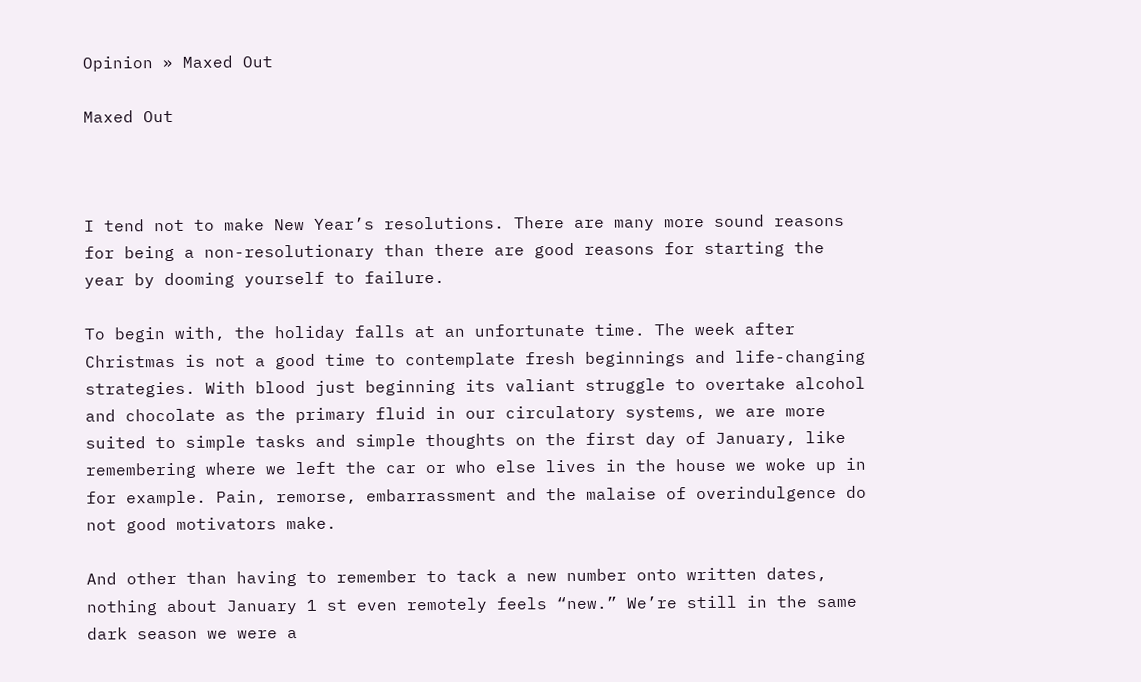Opinion » Maxed Out

Maxed Out



I tend not to make New Year’s resolutions. There are many more sound reasons for being a non-resolutionary than there are good reasons for starting the year by dooming yourself to failure.

To begin with, the holiday falls at an unfortunate time. The week after Christmas is not a good time to contemplate fresh beginnings and life-changing strategies. With blood just beginning its valiant struggle to overtake alcohol and chocolate as the primary fluid in our circulatory systems, we are more suited to simple tasks and simple thoughts on the first day of January, like remembering where we left the car or who else lives in the house we woke up in for example. Pain, remorse, embarrassment and the malaise of overindulgence do not good motivators make.

And other than having to remember to tack a new number onto written dates, nothing about January 1 st even remotely feels “new.” We’re still in the same dark season we were a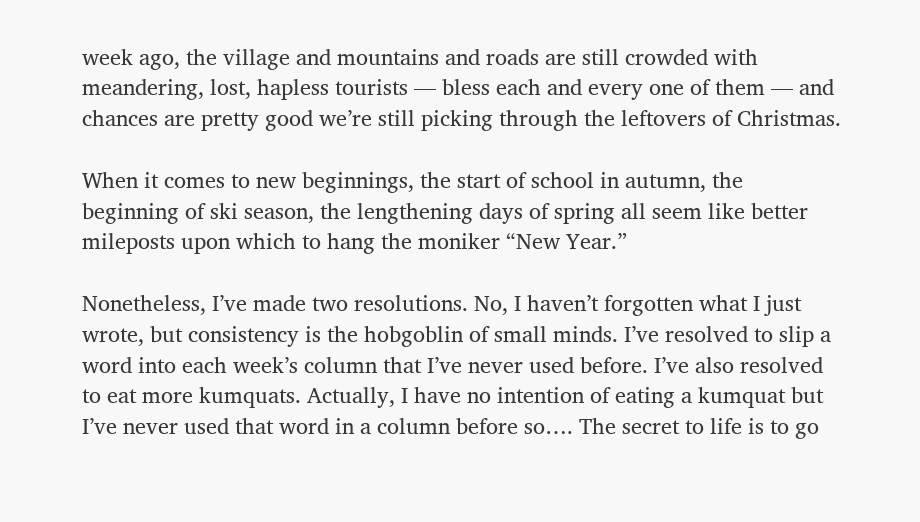week ago, the village and mountains and roads are still crowded with meandering, lost, hapless tourists — bless each and every one of them — and chances are pretty good we’re still picking through the leftovers of Christmas.

When it comes to new beginnings, the start of school in autumn, the beginning of ski season, the lengthening days of spring all seem like better mileposts upon which to hang the moniker “New Year.”

Nonetheless, I’ve made two resolutions. No, I haven’t forgotten what I just wrote, but consistency is the hobgoblin of small minds. I’ve resolved to slip a word into each week’s column that I’ve never used before. I’ve also resolved to eat more kumquats. Actually, I have no intention of eating a kumquat but I’ve never used that word in a column before so…. The secret to life is to go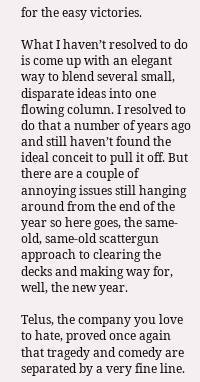for the easy victories.

What I haven’t resolved to do is come up with an elegant way to blend several small, disparate ideas into one flowing column. I resolved to do that a number of years ago and still haven’t found the ideal conceit to pull it off. But there are a couple of annoying issues still hanging around from the end of the year so here goes, the same-old, same-old scattergun approach to clearing the decks and making way for, well, the new year.

Telus, the company you love to hate, proved once again that tragedy and comedy are separated by a very fine line.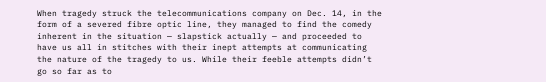When tragedy struck the telecommunications company on Dec. 14, in the form of a severed fibre optic line, they managed to find the comedy inherent in the situation — slapstick actually — and proceeded to have us all in stitches with their inept attempts at communicating the nature of the tragedy to us. While their feeble attempts didn’t go so far as to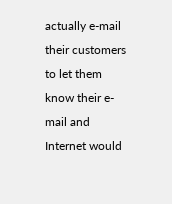actually e-mail their customers to let them know their e-mail and Internet would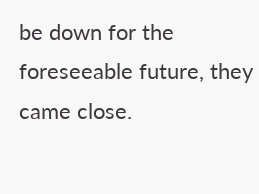be down for the foreseeable future, they came close.